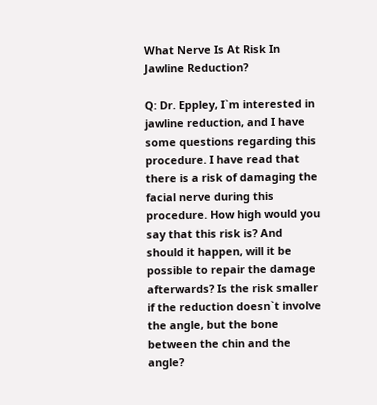What Nerve Is At Risk In Jawline Reduction?

Q: Dr. Eppley, I`m interested in jawline reduction, and I have some questions regarding this procedure. I have read that there is a risk of damaging the facial nerve during this procedure. How high would you say that this risk is? And should it happen, will it be possible to repair the damage afterwards? Is the risk smaller if the reduction doesn`t involve the angle, but the bone between the chin and the angle?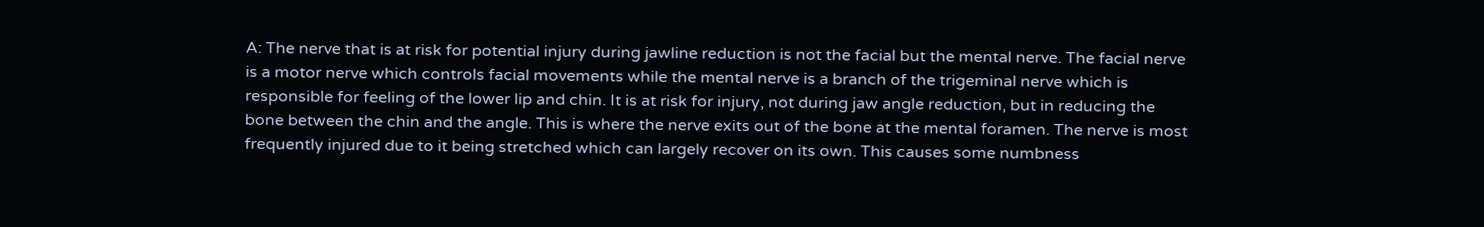A: The nerve that is at risk for potential injury during jawline reduction is not the facial but the mental nerve. The facial nerve is a motor nerve which controls facial movements while the mental nerve is a branch of the trigeminal nerve which is responsible for feeling of the lower lip and chin. It is at risk for injury, not during jaw angle reduction, but in reducing the bone between the chin and the angle. This is where the nerve exits out of the bone at the mental foramen. The nerve is most frequently injured due to it being stretched which can largely recover on its own. This causes some numbness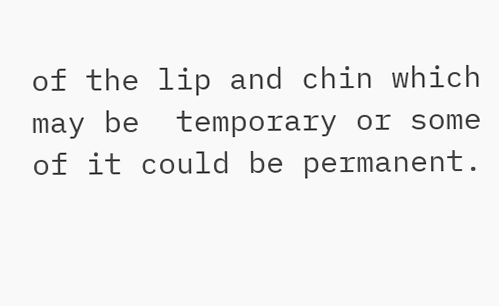of the lip and chin which may be  temporary or some of it could be permanent.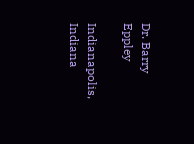Dr. Barry Eppley

Indianapolis, Indiana